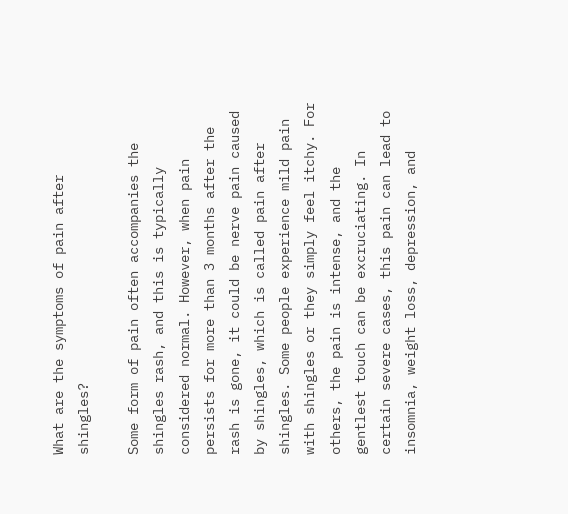What are the symptoms of pain after shingles?

Some form of pain often accompanies the shingles rash, and this is typically considered normal. However, when pain persists for more than 3 months after the rash is gone, it could be nerve pain caused by shingles, which is called pain after shingles. Some people experience mild pain with shingles or they simply feel itchy. For others, the pain is intense, and the gentlest touch can be excruciating. In certain severe cases, this pain can lead to insomnia, weight loss, depression, and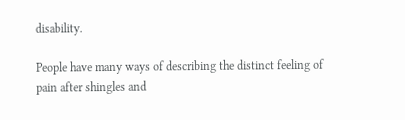disability.

People have many ways of describing the distinct feeling of pain after shingles and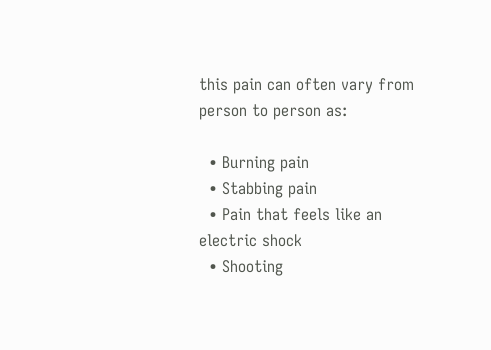this pain can often vary from person to person as:

  • Burning pain
  • Stabbing pain
  • Pain that feels like an electric shock
  • Shooting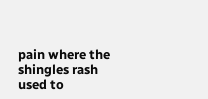pain where the shingles rash used to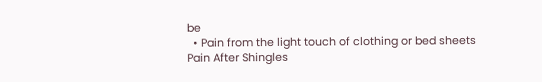be
  • Pain from the light touch of clothing or bed sheets
Pain After Shingles